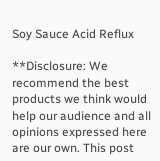Soy Sauce Acid Reflux

**Disclosure: We recommend the best products we think would help our audience and all opinions expressed here are our own. This post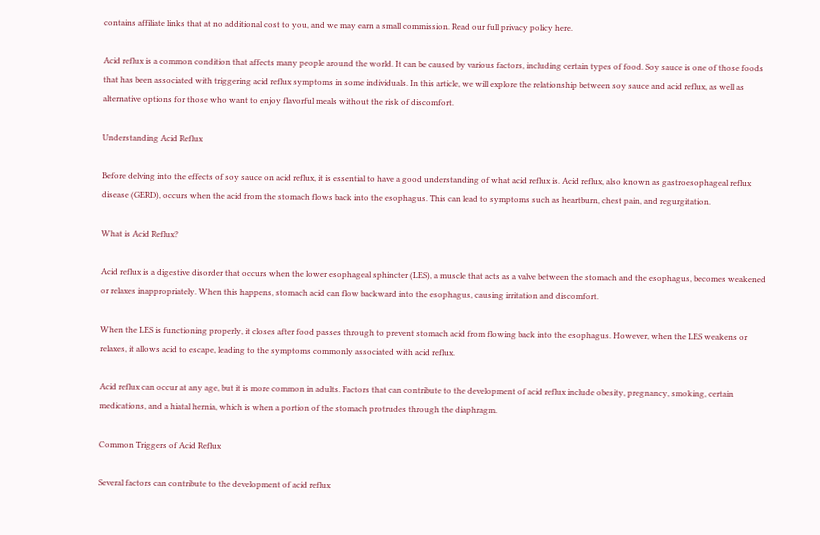contains affiliate links that at no additional cost to you, and we may earn a small commission. Read our full privacy policy here.

Acid reflux is a common condition that affects many people around the world. It can be caused by various factors, including certain types of food. Soy sauce is one of those foods that has been associated with triggering acid reflux symptoms in some individuals. In this article, we will explore the relationship between soy sauce and acid reflux, as well as alternative options for those who want to enjoy flavorful meals without the risk of discomfort.

Understanding Acid Reflux

Before delving into the effects of soy sauce on acid reflux, it is essential to have a good understanding of what acid reflux is. Acid reflux, also known as gastroesophageal reflux disease (GERD), occurs when the acid from the stomach flows back into the esophagus. This can lead to symptoms such as heartburn, chest pain, and regurgitation.

What is Acid Reflux?

Acid reflux is a digestive disorder that occurs when the lower esophageal sphincter (LES), a muscle that acts as a valve between the stomach and the esophagus, becomes weakened or relaxes inappropriately. When this happens, stomach acid can flow backward into the esophagus, causing irritation and discomfort.

When the LES is functioning properly, it closes after food passes through to prevent stomach acid from flowing back into the esophagus. However, when the LES weakens or relaxes, it allows acid to escape, leading to the symptoms commonly associated with acid reflux.

Acid reflux can occur at any age, but it is more common in adults. Factors that can contribute to the development of acid reflux include obesity, pregnancy, smoking, certain medications, and a hiatal hernia, which is when a portion of the stomach protrudes through the diaphragm.

Common Triggers of Acid Reflux

Several factors can contribute to the development of acid reflux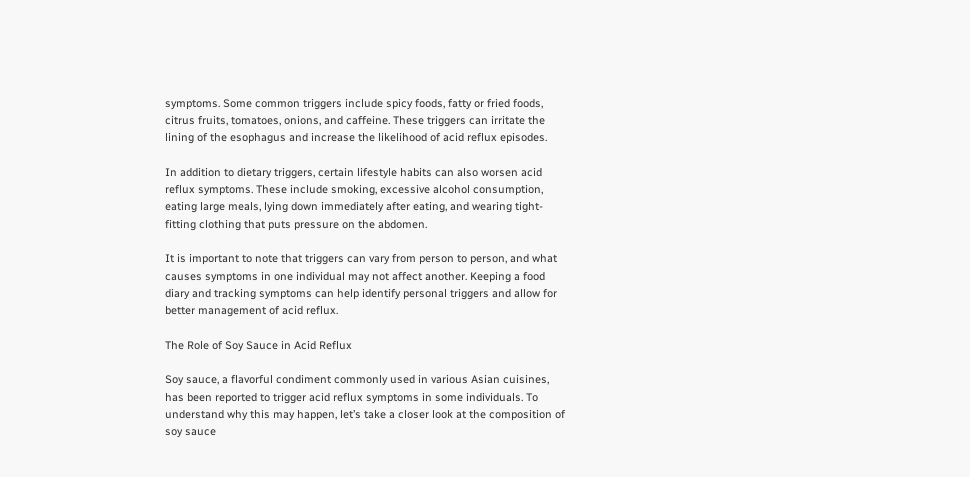symptoms. Some common triggers include spicy foods, fatty or fried foods, citrus fruits, tomatoes, onions, and caffeine. These triggers can irritate the lining of the esophagus and increase the likelihood of acid reflux episodes.

In addition to dietary triggers, certain lifestyle habits can also worsen acid reflux symptoms. These include smoking, excessive alcohol consumption, eating large meals, lying down immediately after eating, and wearing tight-fitting clothing that puts pressure on the abdomen.

It is important to note that triggers can vary from person to person, and what causes symptoms in one individual may not affect another. Keeping a food diary and tracking symptoms can help identify personal triggers and allow for better management of acid reflux.

The Role of Soy Sauce in Acid Reflux

Soy sauce, a flavorful condiment commonly used in various Asian cuisines, has been reported to trigger acid reflux symptoms in some individuals. To understand why this may happen, let’s take a closer look at the composition of soy sauce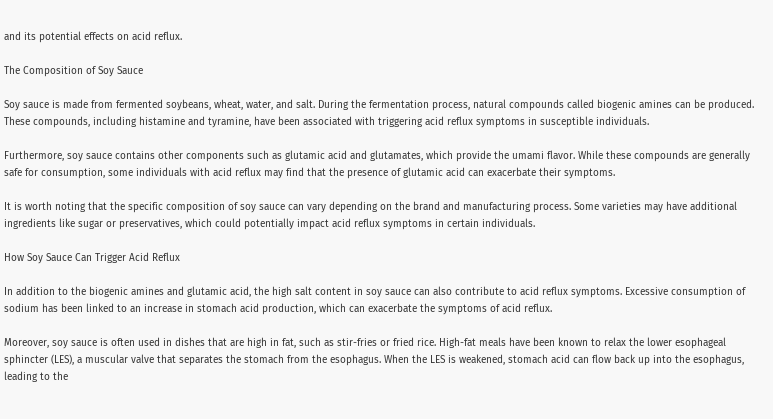and its potential effects on acid reflux.

The Composition of Soy Sauce

Soy sauce is made from fermented soybeans, wheat, water, and salt. During the fermentation process, natural compounds called biogenic amines can be produced. These compounds, including histamine and tyramine, have been associated with triggering acid reflux symptoms in susceptible individuals.

Furthermore, soy sauce contains other components such as glutamic acid and glutamates, which provide the umami flavor. While these compounds are generally safe for consumption, some individuals with acid reflux may find that the presence of glutamic acid can exacerbate their symptoms.

It is worth noting that the specific composition of soy sauce can vary depending on the brand and manufacturing process. Some varieties may have additional ingredients like sugar or preservatives, which could potentially impact acid reflux symptoms in certain individuals.

How Soy Sauce Can Trigger Acid Reflux

In addition to the biogenic amines and glutamic acid, the high salt content in soy sauce can also contribute to acid reflux symptoms. Excessive consumption of sodium has been linked to an increase in stomach acid production, which can exacerbate the symptoms of acid reflux.

Moreover, soy sauce is often used in dishes that are high in fat, such as stir-fries or fried rice. High-fat meals have been known to relax the lower esophageal sphincter (LES), a muscular valve that separates the stomach from the esophagus. When the LES is weakened, stomach acid can flow back up into the esophagus, leading to the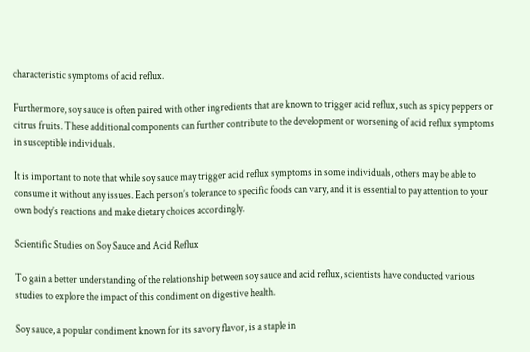characteristic symptoms of acid reflux.

Furthermore, soy sauce is often paired with other ingredients that are known to trigger acid reflux, such as spicy peppers or citrus fruits. These additional components can further contribute to the development or worsening of acid reflux symptoms in susceptible individuals.

It is important to note that while soy sauce may trigger acid reflux symptoms in some individuals, others may be able to consume it without any issues. Each person’s tolerance to specific foods can vary, and it is essential to pay attention to your own body’s reactions and make dietary choices accordingly.

Scientific Studies on Soy Sauce and Acid Reflux

To gain a better understanding of the relationship between soy sauce and acid reflux, scientists have conducted various studies to explore the impact of this condiment on digestive health.

Soy sauce, a popular condiment known for its savory flavor, is a staple in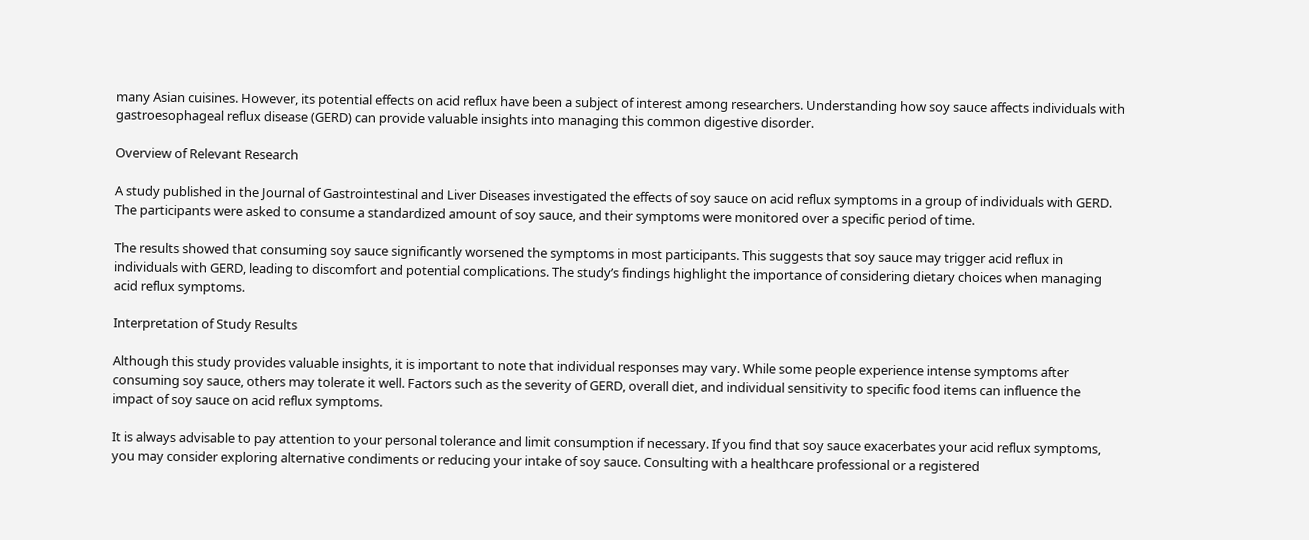many Asian cuisines. However, its potential effects on acid reflux have been a subject of interest among researchers. Understanding how soy sauce affects individuals with gastroesophageal reflux disease (GERD) can provide valuable insights into managing this common digestive disorder.

Overview of Relevant Research

A study published in the Journal of Gastrointestinal and Liver Diseases investigated the effects of soy sauce on acid reflux symptoms in a group of individuals with GERD. The participants were asked to consume a standardized amount of soy sauce, and their symptoms were monitored over a specific period of time.

The results showed that consuming soy sauce significantly worsened the symptoms in most participants. This suggests that soy sauce may trigger acid reflux in individuals with GERD, leading to discomfort and potential complications. The study’s findings highlight the importance of considering dietary choices when managing acid reflux symptoms.

Interpretation of Study Results

Although this study provides valuable insights, it is important to note that individual responses may vary. While some people experience intense symptoms after consuming soy sauce, others may tolerate it well. Factors such as the severity of GERD, overall diet, and individual sensitivity to specific food items can influence the impact of soy sauce on acid reflux symptoms.

It is always advisable to pay attention to your personal tolerance and limit consumption if necessary. If you find that soy sauce exacerbates your acid reflux symptoms, you may consider exploring alternative condiments or reducing your intake of soy sauce. Consulting with a healthcare professional or a registered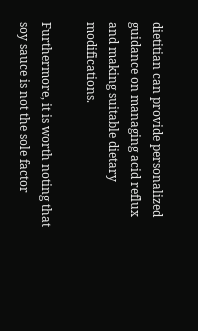dietitian can provide personalized guidance on managing acid reflux and making suitable dietary modifications.

Furthermore, it is worth noting that soy sauce is not the sole factor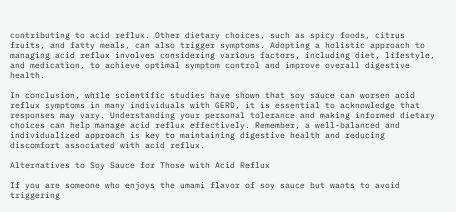contributing to acid reflux. Other dietary choices, such as spicy foods, citrus fruits, and fatty meals, can also trigger symptoms. Adopting a holistic approach to managing acid reflux involves considering various factors, including diet, lifestyle, and medication, to achieve optimal symptom control and improve overall digestive health.

In conclusion, while scientific studies have shown that soy sauce can worsen acid reflux symptoms in many individuals with GERD, it is essential to acknowledge that responses may vary. Understanding your personal tolerance and making informed dietary choices can help manage acid reflux effectively. Remember, a well-balanced and individualized approach is key to maintaining digestive health and reducing discomfort associated with acid reflux.

Alternatives to Soy Sauce for Those with Acid Reflux

If you are someone who enjoys the umami flavor of soy sauce but wants to avoid triggering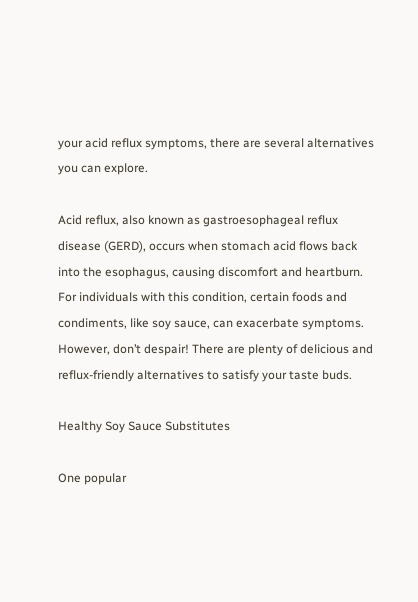your acid reflux symptoms, there are several alternatives you can explore.

Acid reflux, also known as gastroesophageal reflux disease (GERD), occurs when stomach acid flows back into the esophagus, causing discomfort and heartburn. For individuals with this condition, certain foods and condiments, like soy sauce, can exacerbate symptoms. However, don’t despair! There are plenty of delicious and reflux-friendly alternatives to satisfy your taste buds.

Healthy Soy Sauce Substitutes

One popular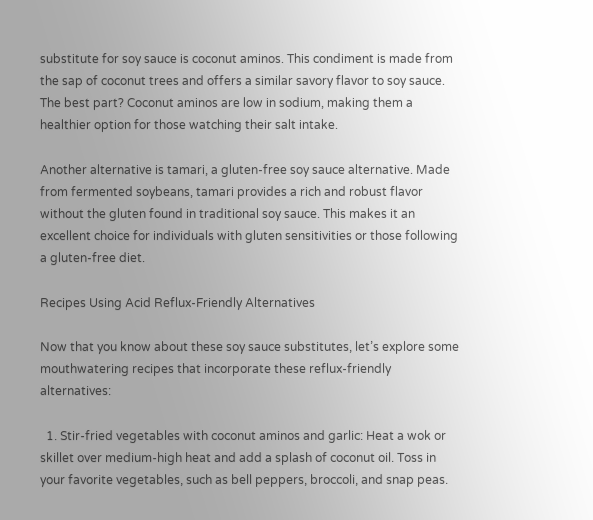substitute for soy sauce is coconut aminos. This condiment is made from the sap of coconut trees and offers a similar savory flavor to soy sauce. The best part? Coconut aminos are low in sodium, making them a healthier option for those watching their salt intake.

Another alternative is tamari, a gluten-free soy sauce alternative. Made from fermented soybeans, tamari provides a rich and robust flavor without the gluten found in traditional soy sauce. This makes it an excellent choice for individuals with gluten sensitivities or those following a gluten-free diet.

Recipes Using Acid Reflux-Friendly Alternatives

Now that you know about these soy sauce substitutes, let’s explore some mouthwatering recipes that incorporate these reflux-friendly alternatives:

  1. Stir-fried vegetables with coconut aminos and garlic: Heat a wok or skillet over medium-high heat and add a splash of coconut oil. Toss in your favorite vegetables, such as bell peppers, broccoli, and snap peas.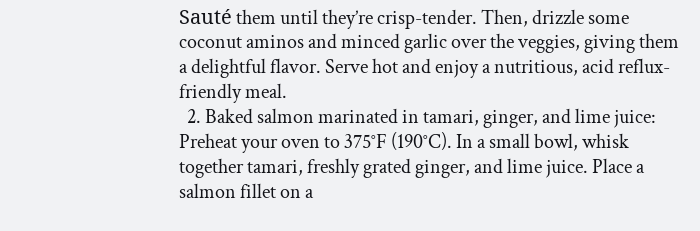Sauté them until they’re crisp-tender. Then, drizzle some coconut aminos and minced garlic over the veggies, giving them a delightful flavor. Serve hot and enjoy a nutritious, acid reflux-friendly meal.
  2. Baked salmon marinated in tamari, ginger, and lime juice: Preheat your oven to 375°F (190°C). In a small bowl, whisk together tamari, freshly grated ginger, and lime juice. Place a salmon fillet on a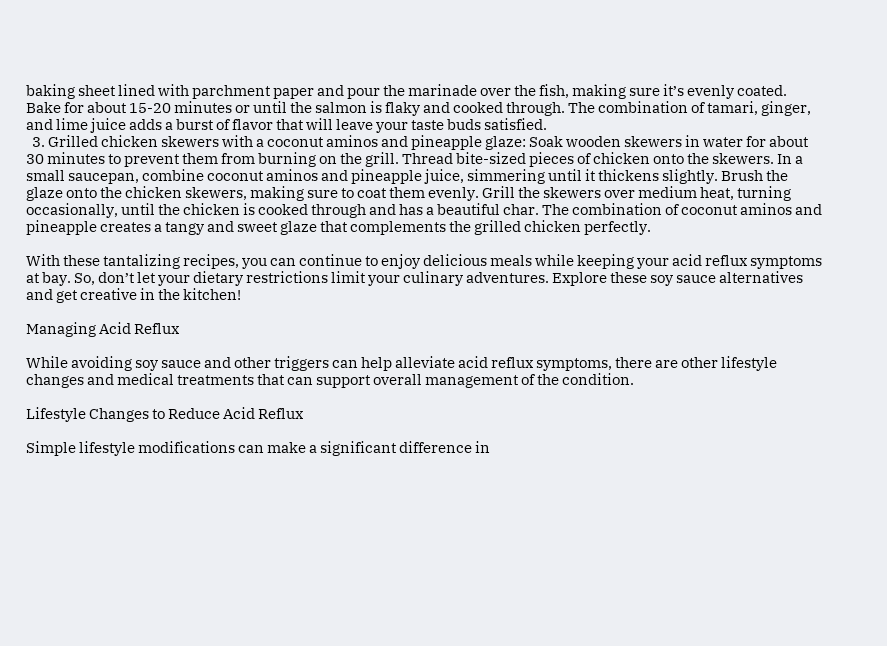baking sheet lined with parchment paper and pour the marinade over the fish, making sure it’s evenly coated. Bake for about 15-20 minutes or until the salmon is flaky and cooked through. The combination of tamari, ginger, and lime juice adds a burst of flavor that will leave your taste buds satisfied.
  3. Grilled chicken skewers with a coconut aminos and pineapple glaze: Soak wooden skewers in water for about 30 minutes to prevent them from burning on the grill. Thread bite-sized pieces of chicken onto the skewers. In a small saucepan, combine coconut aminos and pineapple juice, simmering until it thickens slightly. Brush the glaze onto the chicken skewers, making sure to coat them evenly. Grill the skewers over medium heat, turning occasionally, until the chicken is cooked through and has a beautiful char. The combination of coconut aminos and pineapple creates a tangy and sweet glaze that complements the grilled chicken perfectly.

With these tantalizing recipes, you can continue to enjoy delicious meals while keeping your acid reflux symptoms at bay. So, don’t let your dietary restrictions limit your culinary adventures. Explore these soy sauce alternatives and get creative in the kitchen!

Managing Acid Reflux

While avoiding soy sauce and other triggers can help alleviate acid reflux symptoms, there are other lifestyle changes and medical treatments that can support overall management of the condition.

Lifestyle Changes to Reduce Acid Reflux

Simple lifestyle modifications can make a significant difference in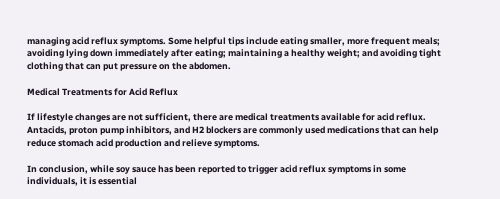managing acid reflux symptoms. Some helpful tips include eating smaller, more frequent meals; avoiding lying down immediately after eating; maintaining a healthy weight; and avoiding tight clothing that can put pressure on the abdomen.

Medical Treatments for Acid Reflux

If lifestyle changes are not sufficient, there are medical treatments available for acid reflux. Antacids, proton pump inhibitors, and H2 blockers are commonly used medications that can help reduce stomach acid production and relieve symptoms.

In conclusion, while soy sauce has been reported to trigger acid reflux symptoms in some individuals, it is essential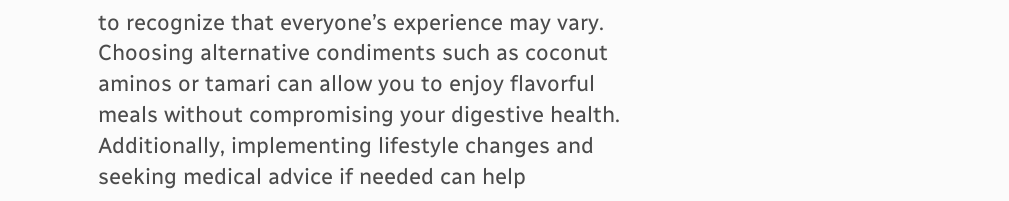to recognize that everyone’s experience may vary. Choosing alternative condiments such as coconut aminos or tamari can allow you to enjoy flavorful meals without compromising your digestive health. Additionally, implementing lifestyle changes and seeking medical advice if needed can help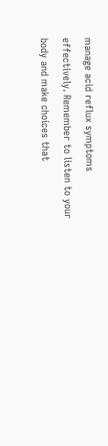manage acid reflux symptoms effectively. Remember to listen to your body and make choices that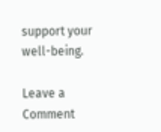support your well-being.

Leave a Comment